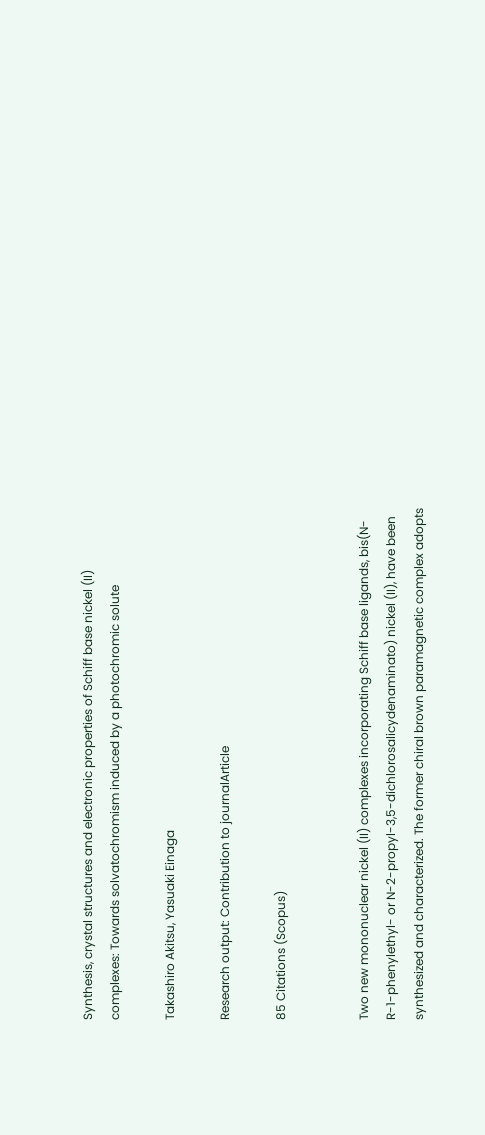Synthesis, crystal structures and electronic properties of Schiff base nickel (II) complexes: Towards solvatochromism induced by a photochromic solute

Takashiro Akitsu, Yasuaki Einaga

Research output: Contribution to journalArticle

85 Citations (Scopus)


Two new mononuclear nickel (II) complexes incorporating Schiff base ligands, bis(N-R-1-phenylethyl- or N-2-propyl-3,5-dichlorosalicydenaminato) nickel (II), have been synthesized and characterized. The former chiral brown paramagnetic complex adopts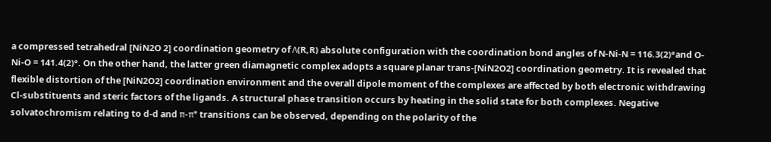a compressed tetrahedral [NiN2O 2] coordination geometry of Λ(R,R) absolute configuration with the coordination bond angles of N-Ni-N = 116.3(2)°and O-Ni-O = 141.4(2)°. On the other hand, the latter green diamagnetic complex adopts a square planar trans-[NiN2O2] coordination geometry. It is revealed that flexible distortion of the [NiN2O2] coordination environment and the overall dipole moment of the complexes are affected by both electronic withdrawing Cl-substituents and steric factors of the ligands. A structural phase transition occurs by heating in the solid state for both complexes. Negative solvatochromism relating to d-d and π-π* transitions can be observed, depending on the polarity of the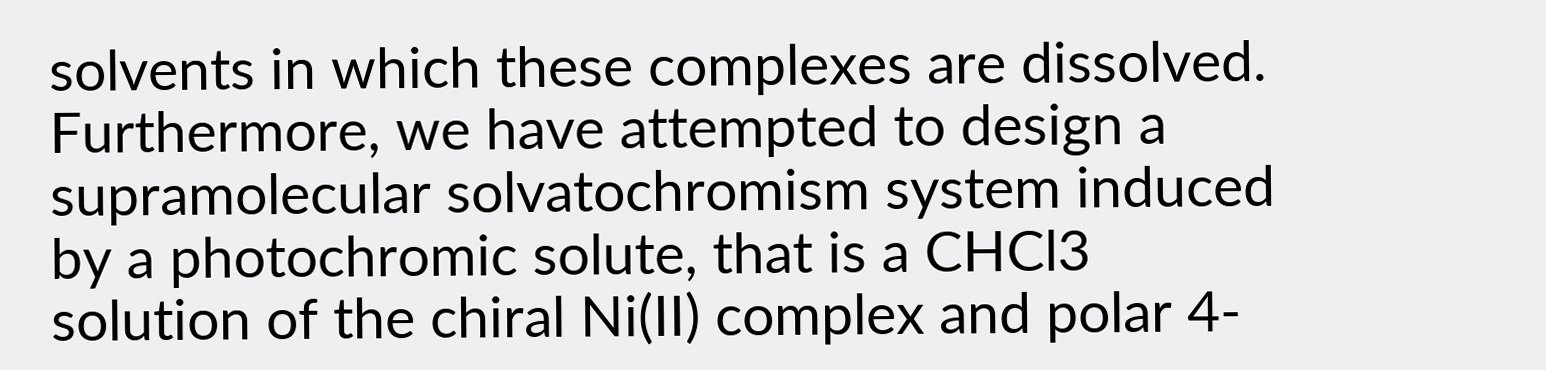solvents in which these complexes are dissolved. Furthermore, we have attempted to design a supramolecular solvatochromism system induced by a photochromic solute, that is a CHCl3 solution of the chiral Ni(II) complex and polar 4-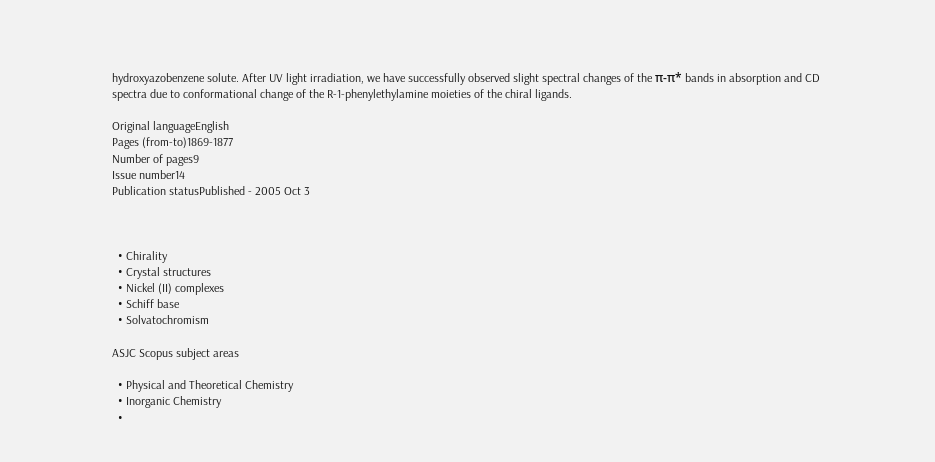hydroxyazobenzene solute. After UV light irradiation, we have successfully observed slight spectral changes of the π-π* bands in absorption and CD spectra due to conformational change of the R-1-phenylethylamine moieties of the chiral ligands.

Original languageEnglish
Pages (from-to)1869-1877
Number of pages9
Issue number14
Publication statusPublished - 2005 Oct 3



  • Chirality
  • Crystal structures
  • Nickel (II) complexes
  • Schiff base
  • Solvatochromism

ASJC Scopus subject areas

  • Physical and Theoretical Chemistry
  • Inorganic Chemistry
  •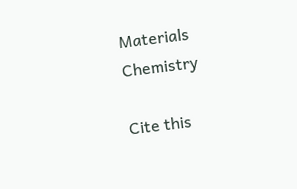Materials Chemistry

Cite this